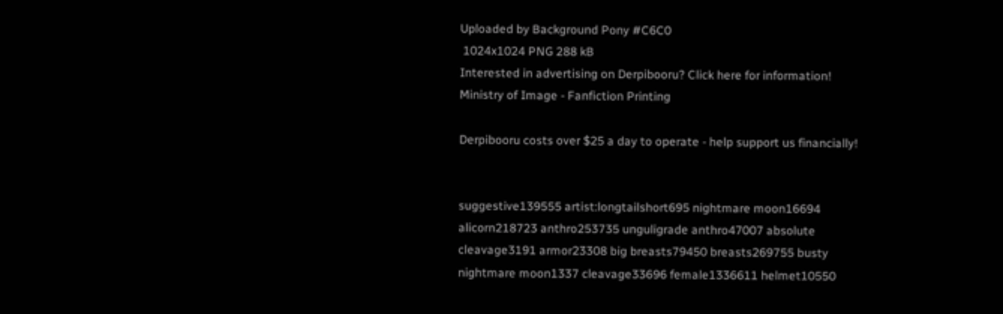Uploaded by Background Pony #C6C0
 1024x1024 PNG 288 kB
Interested in advertising on Derpibooru? Click here for information!
Ministry of Image - Fanfiction Printing

Derpibooru costs over $25 a day to operate - help support us financially!


suggestive139555 artist:longtailshort695 nightmare moon16694 alicorn218723 anthro253735 unguligrade anthro47007 absolute cleavage3191 armor23308 big breasts79450 breasts269755 busty nightmare moon1337 cleavage33696 female1336611 helmet10550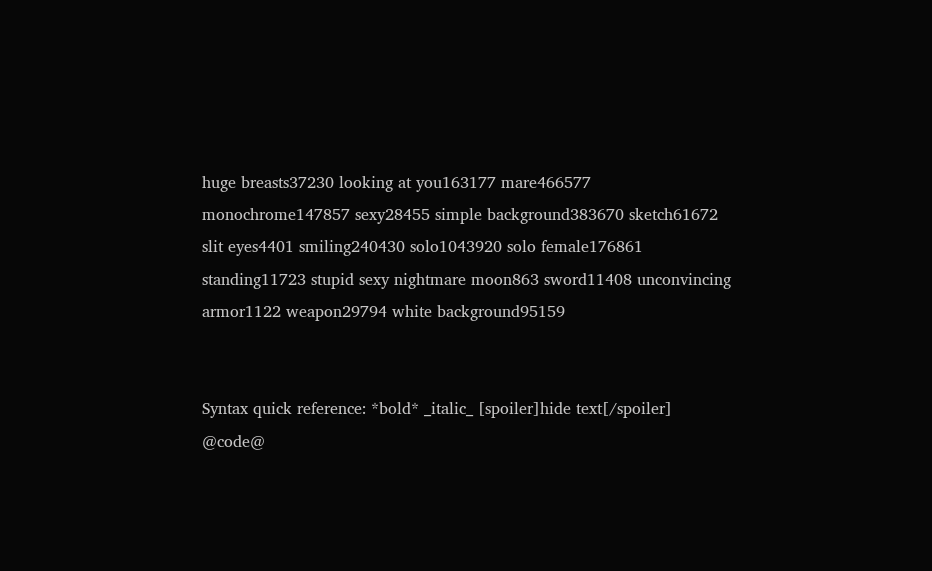huge breasts37230 looking at you163177 mare466577 monochrome147857 sexy28455 simple background383670 sketch61672 slit eyes4401 smiling240430 solo1043920 solo female176861 standing11723 stupid sexy nightmare moon863 sword11408 unconvincing armor1122 weapon29794 white background95159


Syntax quick reference: *bold* _italic_ [spoiler]hide text[/spoiler] @code@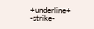+underline+ -strike-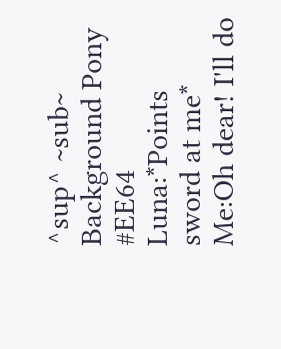^sup^ ~sub~
Background Pony #EE64
Luna:*Points sword at me*
Me:Oh dear! I'll do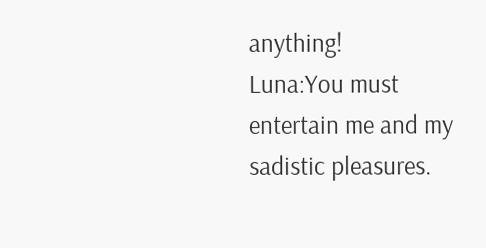anything!
Luna:You must entertain me and my sadistic pleasures.